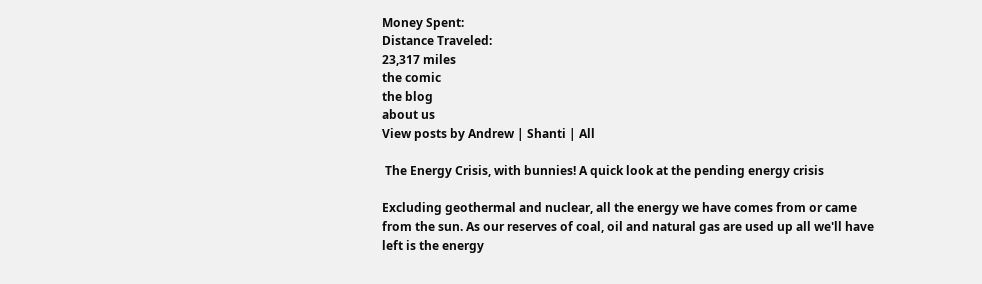Money Spent:
Distance Traveled:
23,317 miles
the comic
the blog
about us
View posts by Andrew | Shanti | All

 The Energy Crisis, with bunnies! A quick look at the pending energy crisis

Excluding geothermal and nuclear, all the energy we have comes from or came from the sun. As our reserves of coal, oil and natural gas are used up all we'll have left is the energy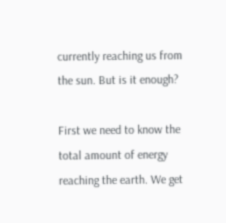currently reaching us from the sun. But is it enough?

First we need to know the total amount of energy reaching the earth. We get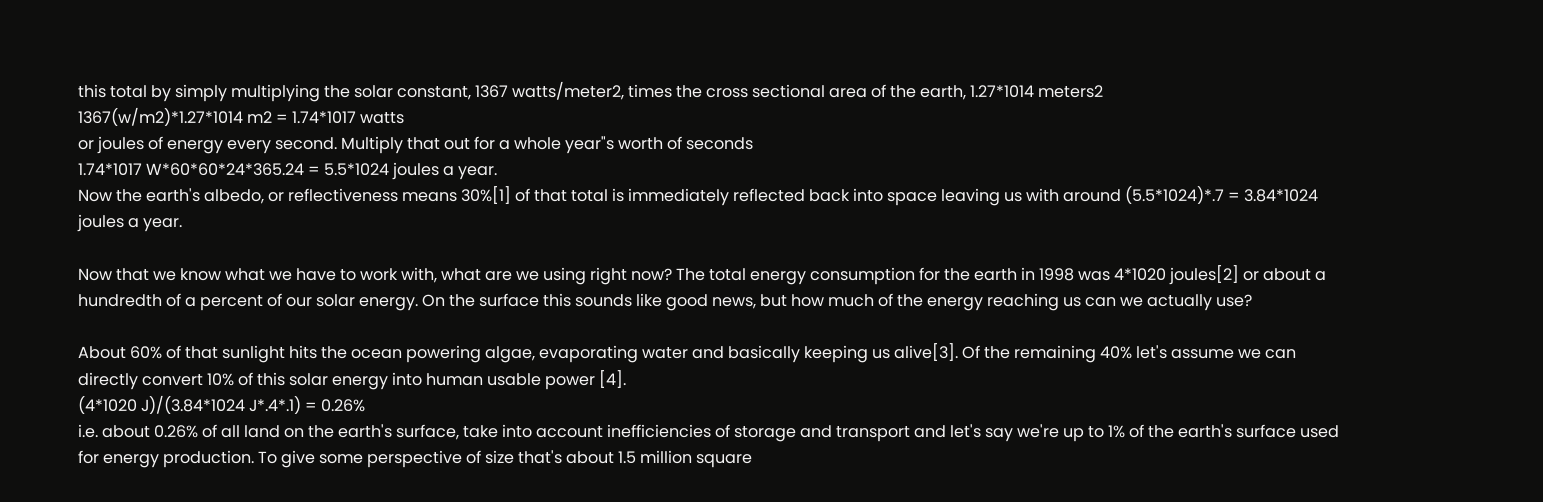this total by simply multiplying the solar constant, 1367 watts/meter2, times the cross sectional area of the earth, 1.27*1014 meters2
1367(w/m2)*1.27*1014 m2 = 1.74*1017 watts
or joules of energy every second. Multiply that out for a whole year"s worth of seconds
1.74*1017 W*60*60*24*365.24 = 5.5*1024 joules a year.
Now the earth's albedo, or reflectiveness means 30%[1] of that total is immediately reflected back into space leaving us with around (5.5*1024)*.7 = 3.84*1024 joules a year.

Now that we know what we have to work with, what are we using right now? The total energy consumption for the earth in 1998 was 4*1020 joules[2] or about a hundredth of a percent of our solar energy. On the surface this sounds like good news, but how much of the energy reaching us can we actually use?

About 60% of that sunlight hits the ocean powering algae, evaporating water and basically keeping us alive[3]. Of the remaining 40% let's assume we can directly convert 10% of this solar energy into human usable power [4].
(4*1020 J)/(3.84*1024 J*.4*.1) = 0.26%
i.e. about 0.26% of all land on the earth's surface, take into account inefficiencies of storage and transport and let's say we're up to 1% of the earth's surface used for energy production. To give some perspective of size that's about 1.5 million square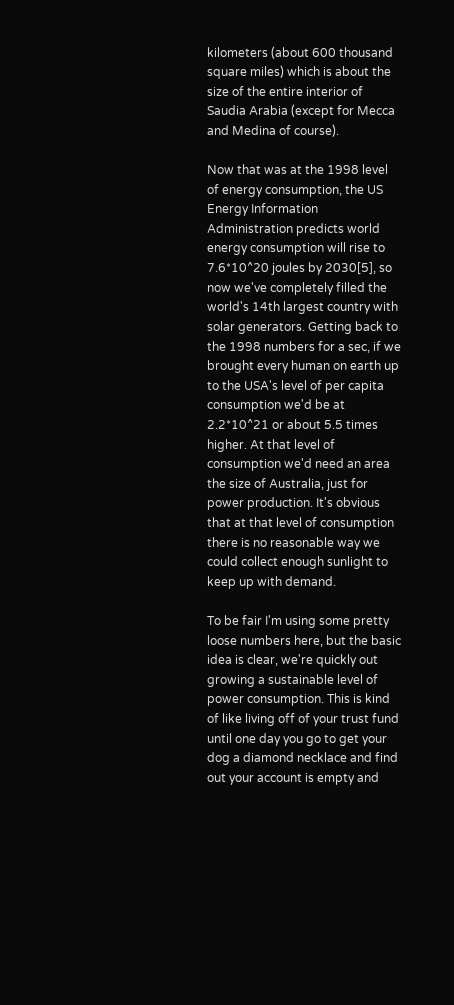kilometers (about 600 thousand square miles) which is about the size of the entire interior of Saudia Arabia (except for Mecca and Medina of course).

Now that was at the 1998 level of energy consumption, the US Energy Information Administration predicts world energy consumption will rise to 7.6*10^20 joules by 2030[5], so now we've completely filled the world's 14th largest country with solar generators. Getting back to the 1998 numbers for a sec, if we brought every human on earth up to the USA's level of per capita consumption we'd be at 2.2*10^21 or about 5.5 times higher. At that level of consumption we'd need an area the size of Australia, just for power production. It's obvious that at that level of consumption there is no reasonable way we could collect enough sunlight to keep up with demand.

To be fair I'm using some pretty loose numbers here, but the basic idea is clear, we're quickly out growing a sustainable level of power consumption. This is kind of like living off of your trust fund until one day you go to get your dog a diamond necklace and find out your account is empty and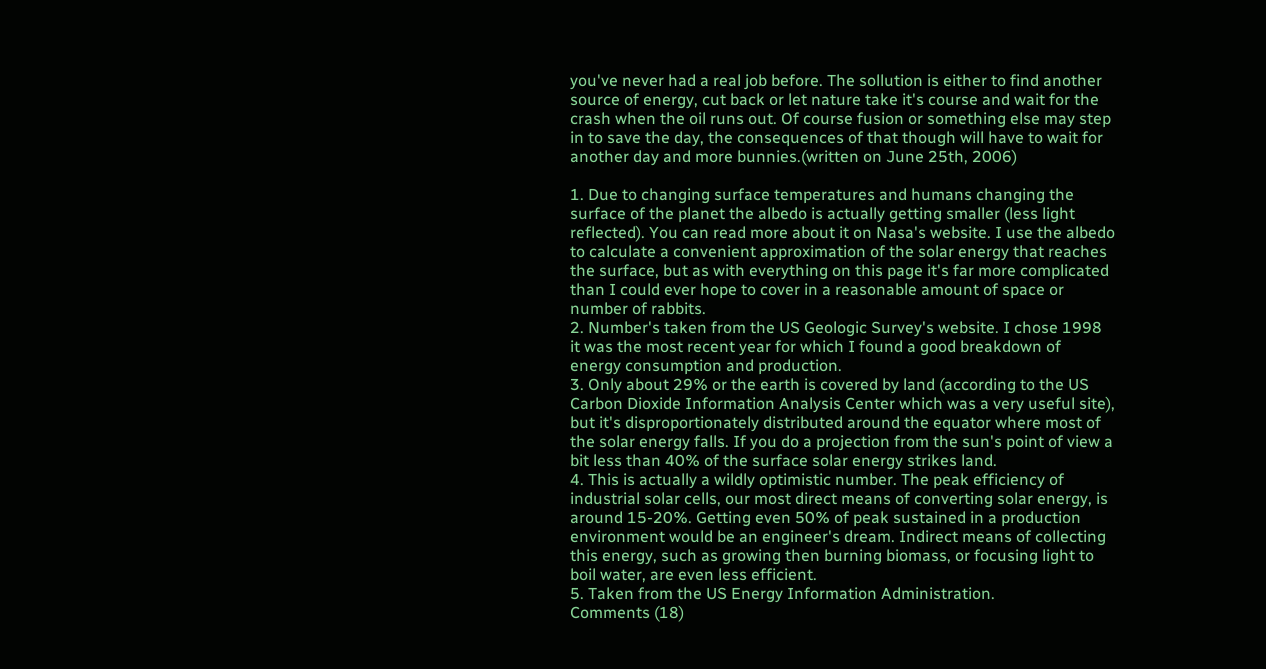you've never had a real job before. The sollution is either to find another source of energy, cut back or let nature take it's course and wait for the crash when the oil runs out. Of course fusion or something else may step in to save the day, the consequences of that though will have to wait for another day and more bunnies.(written on June 25th, 2006)

1. Due to changing surface temperatures and humans changing the surface of the planet the albedo is actually getting smaller (less light reflected). You can read more about it on Nasa's website. I use the albedo to calculate a convenient approximation of the solar energy that reaches the surface, but as with everything on this page it's far more complicated than I could ever hope to cover in a reasonable amount of space or number of rabbits.
2. Number's taken from the US Geologic Survey's website. I chose 1998 it was the most recent year for which I found a good breakdown of energy consumption and production.
3. Only about 29% or the earth is covered by land (according to the US Carbon Dioxide Information Analysis Center which was a very useful site), but it's disproportionately distributed around the equator where most of the solar energy falls. If you do a projection from the sun's point of view a bit less than 40% of the surface solar energy strikes land.
4. This is actually a wildly optimistic number. The peak efficiency of industrial solar cells, our most direct means of converting solar energy, is around 15-20%. Getting even 50% of peak sustained in a production environment would be an engineer's dream. Indirect means of collecting this energy, such as growing then burning biomass, or focusing light to boil water, are even less efficient.
5. Taken from the US Energy Information Administration.
Comments (18)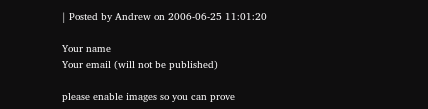| Posted by Andrew on 2006-06-25 11:01:20

Your name
Your email (will not be published)

please enable images so you can prove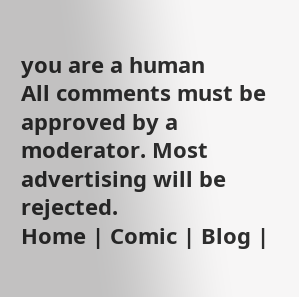you are a human
All comments must be approved by a moderator. Most advertising will be rejected.
Home | Comic | Blog |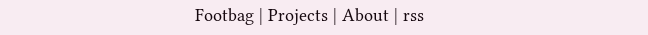Footbag | Projects | About | rss